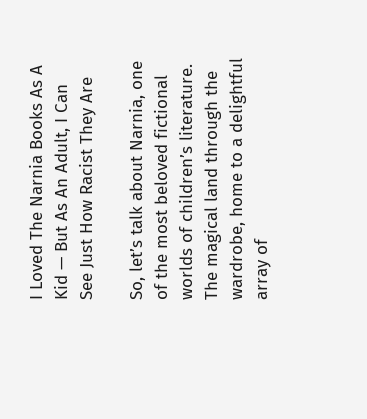I Loved The Narnia Books As A Kid — But As An Adult, I Can See Just How Racist They Are

So, let’s talk about Narnia, one of the most beloved fictional worlds of children’s literature. The magical land through the wardrobe, home to a delightful array of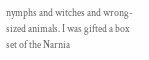nymphs and witches and wrong-sized animals. I was gifted a box set of the Narnia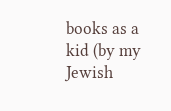books as a kid (by my Jewish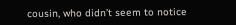cousin, who didn’t seem to notice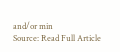and/or min
Source: Read Full Article